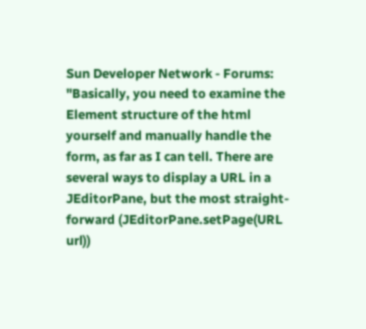Sun Developer Network - Forums: "Basically, you need to examine the Element structure of the html yourself and manually handle the form, as far as I can tell. There are several ways to display a URL in a JEditorPane, but the most straight-forward (JEditorPane.setPage(URL url))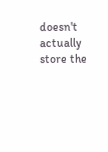doesn't actually store the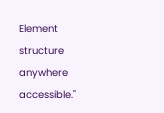Element structure anywhere accessible."